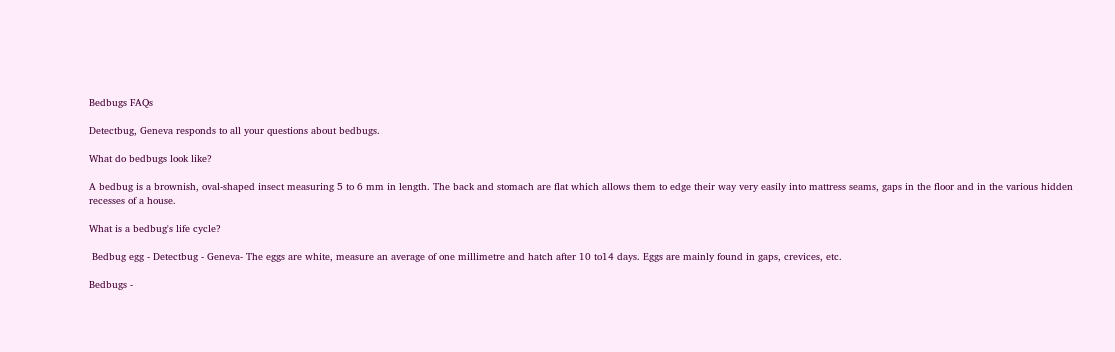Bedbugs FAQs

Detectbug, Geneva responds to all your questions about bedbugs.

What do bedbugs look like?

A bedbug is a brownish, oval-shaped insect measuring 5 to 6 mm in length. The back and stomach are flat which allows them to edge their way very easily into mattress seams, gaps in the floor and in the various hidden recesses of a house.

What is a bedbug's life cycle?

 Bedbug egg - Detectbug - Geneva- The eggs are white, measure an average of one millimetre and hatch after 10 to14 days. Eggs are mainly found in gaps, crevices, etc.

Bedbugs -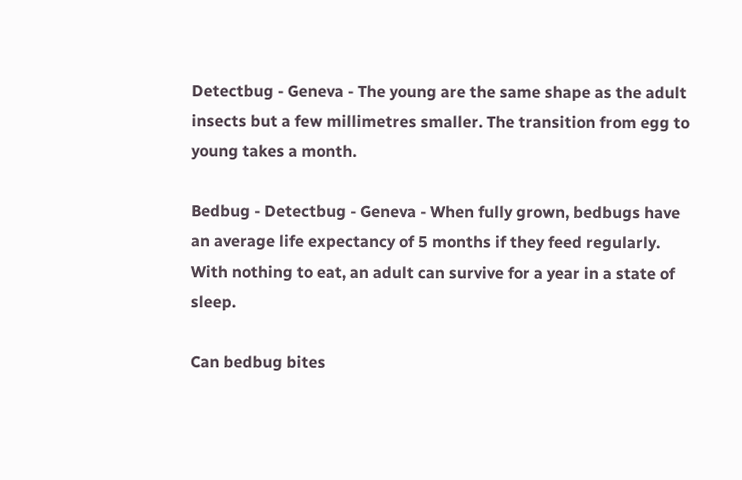Detectbug - Geneva - The young are the same shape as the adult insects but a few millimetres smaller. The transition from egg to young takes a month.

Bedbug - Detectbug - Geneva - When fully grown, bedbugs have an average life expectancy of 5 months if they feed regularly. With nothing to eat, an adult can survive for a year in a state of sleep.

Can bedbug bites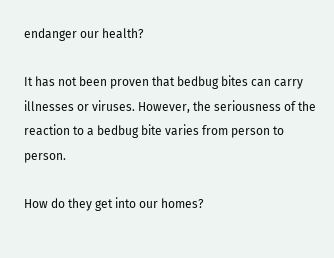endanger our health?

It has not been proven that bedbug bites can carry illnesses or viruses. However, the seriousness of the reaction to a bedbug bite varies from person to person.

How do they get into our homes?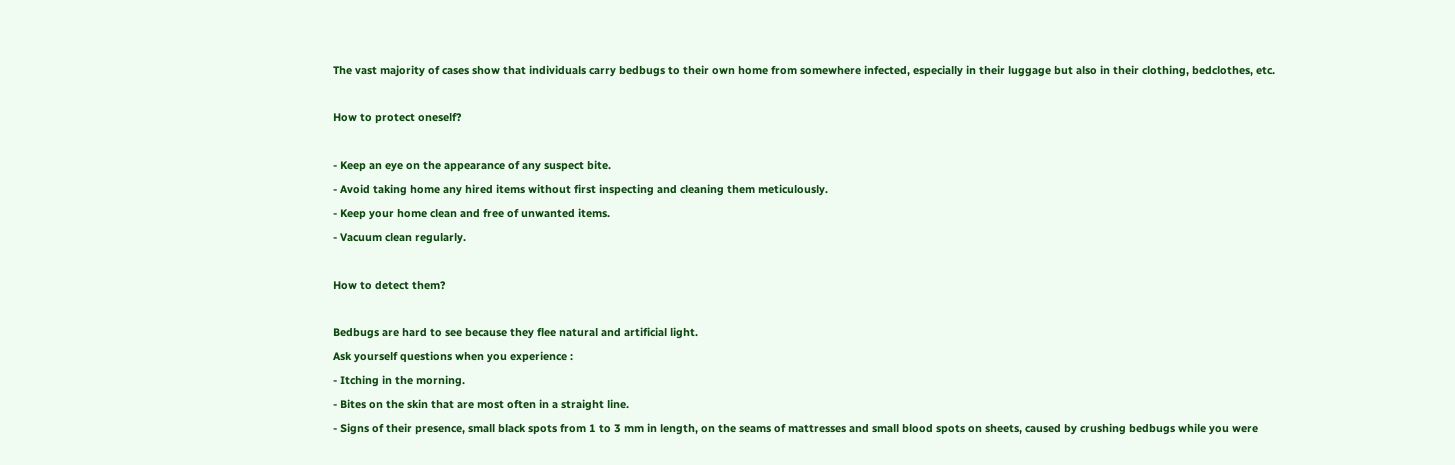The vast majority of cases show that individuals carry bedbugs to their own home from somewhere infected, especially in their luggage but also in their clothing, bedclothes, etc.

How to protect oneself?

- Keep an eye on the appearance of any suspect bite.
- Avoid taking home any hired items without first inspecting and cleaning them meticulously.
- Keep your home clean and free of unwanted items.
- Vacuum clean regularly.

How to detect them?

Bedbugs are hard to see because they flee natural and artificial light.
Ask yourself questions when you experience :
- Itching in the morning.
- Bites on the skin that are most often in a straight line.
- Signs of their presence, small black spots from 1 to 3 mm in length, on the seams of mattresses and small blood spots on sheets, caused by crushing bedbugs while you were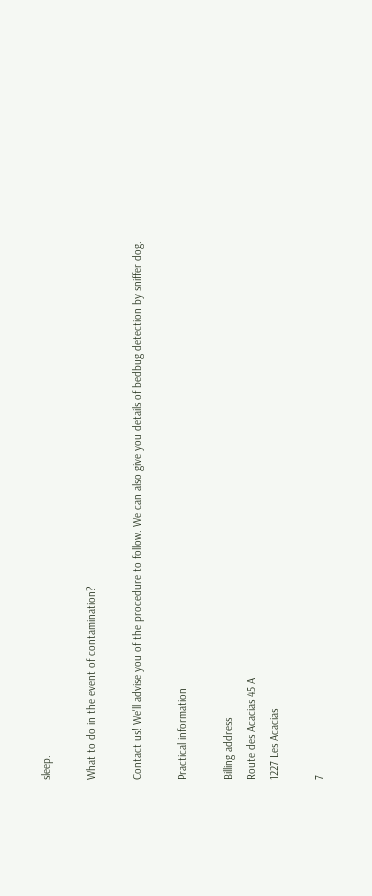sleep.

What to do in the event of contamination?

Contact us! We'll advise you of the procedure to follow. We can also give you details of bedbug detection by sniffer dog.

Practical information

Billing address
Route des Acacias 45 A
1227 Les Acacias

7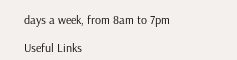days a week, from 8am to 7pm

Useful Links